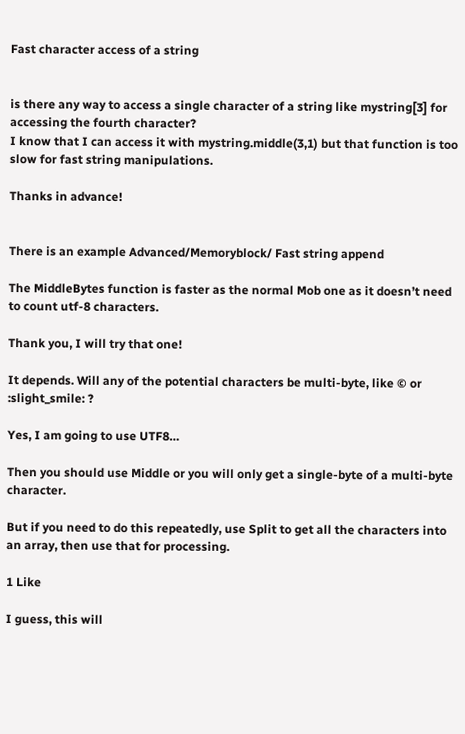Fast character access of a string


is there any way to access a single character of a string like mystring[3] for accessing the fourth character?
I know that I can access it with mystring.middle(3,1) but that function is too slow for fast string manipulations.

Thanks in advance!


There is an example Advanced/Memoryblock/ Fast string append

The MiddleBytes function is faster as the normal Mob one as it doesn’t need to count utf-8 characters.

Thank you, I will try that one!

It depends. Will any of the potential characters be multi-byte, like © or :slight_smile: ?

Yes, I am going to use UTF8…

Then you should use Middle or you will only get a single-byte of a multi-byte character.

But if you need to do this repeatedly, use Split to get all the characters into an array, then use that for processing.

1 Like

I guess, this will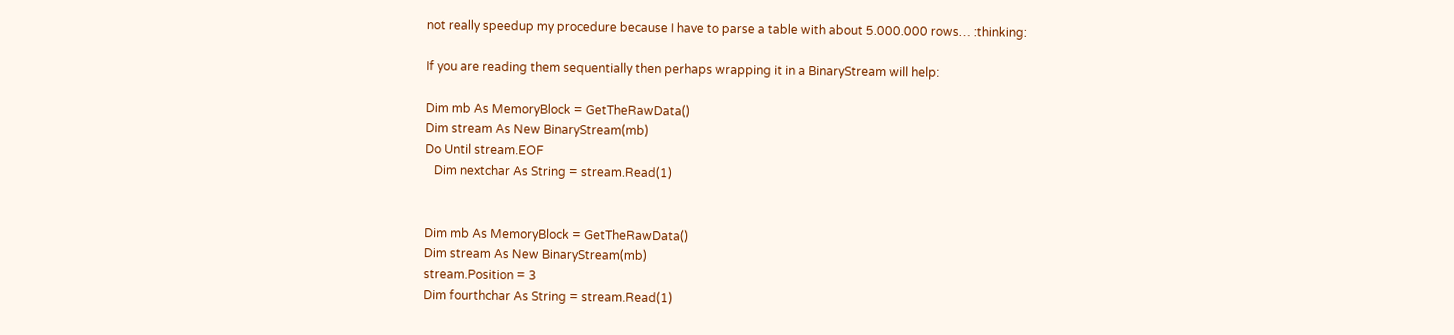not really speedup my procedure because I have to parse a table with about 5.000.000 rows… :thinking:

If you are reading them sequentially then perhaps wrapping it in a BinaryStream will help:

Dim mb As MemoryBlock = GetTheRawData()
Dim stream As New BinaryStream(mb)
Do Until stream.EOF
   Dim nextchar As String = stream.Read(1)


Dim mb As MemoryBlock = GetTheRawData()
Dim stream As New BinaryStream(mb)
stream.Position = 3
Dim fourthchar As String = stream.Read(1)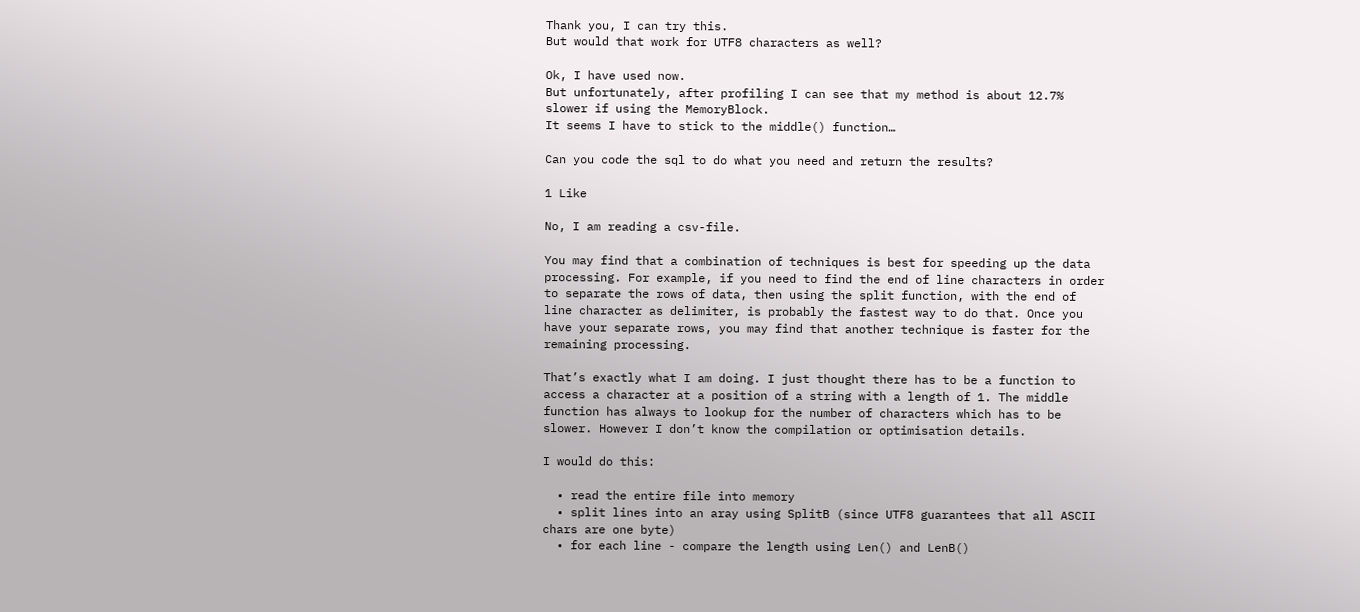Thank you, I can try this.
But would that work for UTF8 characters as well?

Ok, I have used now.
But unfortunately, after profiling I can see that my method is about 12.7% slower if using the MemoryBlock.
It seems I have to stick to the middle() function…

Can you code the sql to do what you need and return the results?

1 Like

No, I am reading a csv-file.

You may find that a combination of techniques is best for speeding up the data processing. For example, if you need to find the end of line characters in order to separate the rows of data, then using the split function, with the end of line character as delimiter, is probably the fastest way to do that. Once you have your separate rows, you may find that another technique is faster for the remaining processing.

That’s exactly what I am doing. I just thought there has to be a function to access a character at a position of a string with a length of 1. The middle function has always to lookup for the number of characters which has to be slower. However I don’t know the compilation or optimisation details.

I would do this:

  • read the entire file into memory
  • split lines into an aray using SplitB (since UTF8 guarantees that all ASCII chars are one byte)
  • for each line - compare the length using Len() and LenB()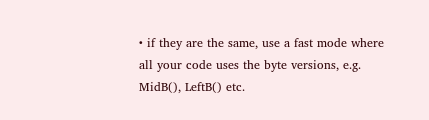• if they are the same, use a fast mode where all your code uses the byte versions, e.g. MidB(), LeftB() etc.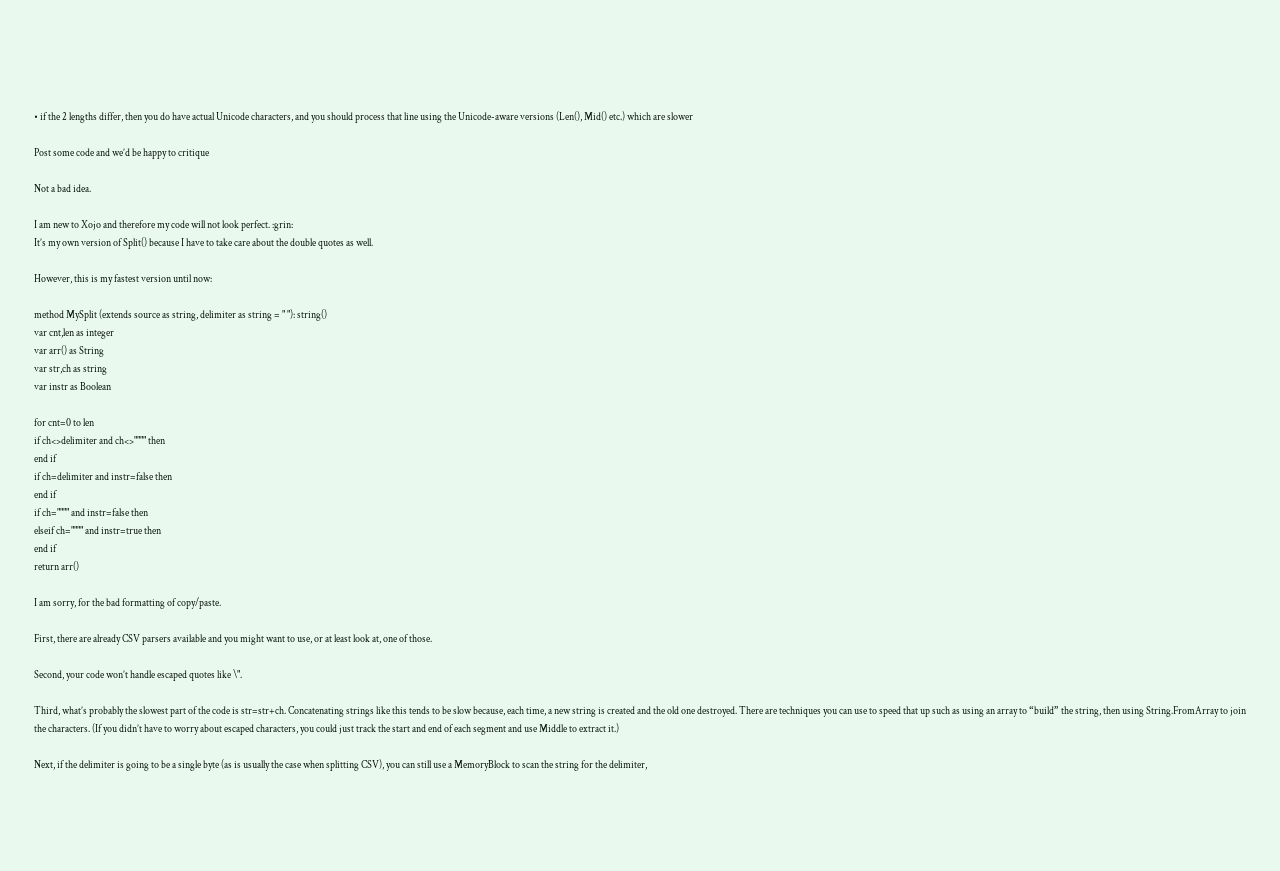• if the 2 lengths differ, then you do have actual Unicode characters, and you should process that line using the Unicode-aware versions (Len(), Mid() etc.) which are slower

Post some code and we’d be happy to critique

Not a bad idea.

I am new to Xojo and therefore my code will not look perfect. :grin:
It’s my own version of Split() because I have to take care about the double quotes as well.

However, this is my fastest version until now:

method MySplit (extends source as string, delimiter as string = " "): string()
var cnt,len as integer
var arr() as String
var str,ch as string
var instr as Boolean

for cnt=0 to len
if ch<>delimiter and ch<>"""" then
end if
if ch=delimiter and instr=false then
end if
if ch="""" and instr=false then
elseif ch="""" and instr=true then
end if
return arr()

I am sorry, for the bad formatting of copy/paste.

First, there are already CSV parsers available and you might want to use, or at least look at, one of those.

Second, your code won’t handle escaped quotes like \".

Third, what’s probably the slowest part of the code is str=str+ch. Concatenating strings like this tends to be slow because, each time, a new string is created and the old one destroyed. There are techniques you can use to speed that up such as using an array to “build” the string, then using String.FromArray to join the characters. (If you didn’t have to worry about escaped characters, you could just track the start and end of each segment and use Middle to extract it.)

Next, if the delimiter is going to be a single byte (as is usually the case when splitting CSV), you can still use a MemoryBlock to scan the string for the delimiter,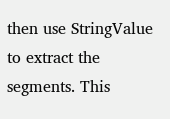then use StringValue to extract the segments. This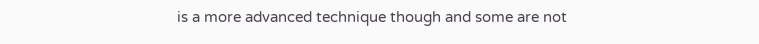is a more advanced technique though and some are not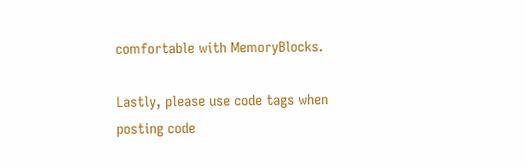comfortable with MemoryBlocks.

Lastly, please use code tags when posting code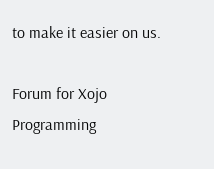to make it easier on us.

Forum for Xojo Programming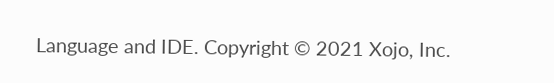Language and IDE. Copyright © 2021 Xojo, Inc.